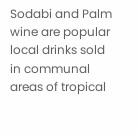Sodabi and Palm wine are popular local drinks sold in communal areas of tropical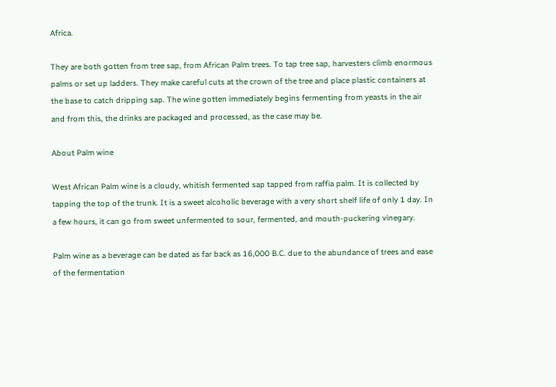Africa.

They are both gotten from tree sap, from African Palm trees. To tap tree sap, harvesters climb enormous palms or set up ladders. They make careful cuts at the crown of the tree and place plastic containers at the base to catch dripping sap. The wine gotten immediately begins fermenting from yeasts in the air and from this, the drinks are packaged and processed, as the case may be.

About Palm wine

West African Palm wine is a cloudy, whitish fermented sap tapped from raffia palm. It is collected by tapping the top of the trunk. It is a sweet alcoholic beverage with a very short shelf life of only 1 day. In a few hours, it can go from sweet unfermented to sour, fermented, and mouth-puckering vinegary.

Palm wine as a beverage can be dated as far back as 16,000 B.C. due to the abundance of trees and ease of the fermentation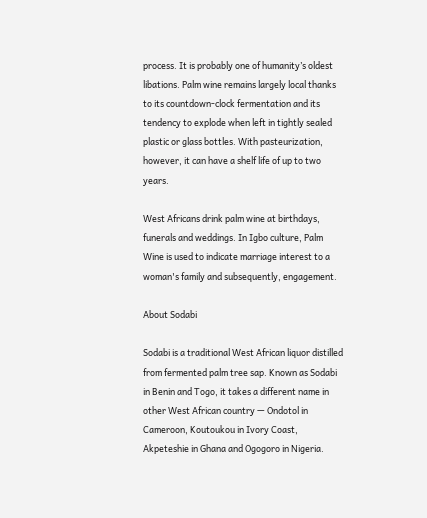process. It is probably one of humanity’s oldest libations. Palm wine remains largely local thanks to its countdown-clock fermentation and its tendency to explode when left in tightly sealed plastic or glass bottles. With pasteurization, however, it can have a shelf life of up to two years.

West Africans drink palm wine at birthdays, funerals and weddings. In Igbo culture, Palm Wine is used to indicate marriage interest to a woman's family and subsequently, engagement.

About Sodabi

Sodabi is a traditional West African liquor distilled from fermented palm tree sap. Known as Sodabi in Benin and Togo, it takes a different name in other West African country — Ondotol in Cameroon, Koutoukou in Ivory Coast, Akpeteshie in Ghana and Ogogoro in Nigeria.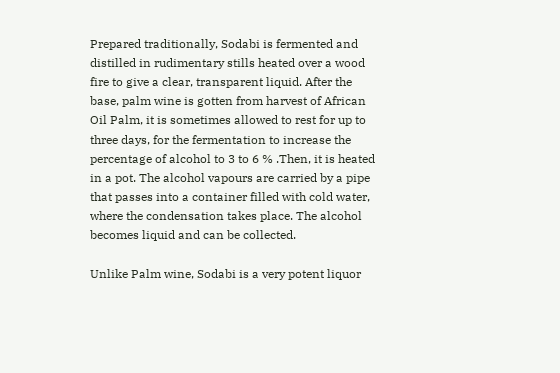Prepared traditionally, Sodabi is fermented and distilled in rudimentary stills heated over a wood fire to give a clear, transparent liquid. After the base, palm wine is gotten from harvest of African Oil Palm, it is sometimes allowed to rest for up to three days, for the fermentation to increase the percentage of alcohol to 3 to 6 % .Then, it is heated in a pot. The alcohol vapours are carried by a pipe that passes into a container filled with cold water, where the condensation takes place. The alcohol becomes liquid and can be collected.

Unlike Palm wine, Sodabi is a very potent liquor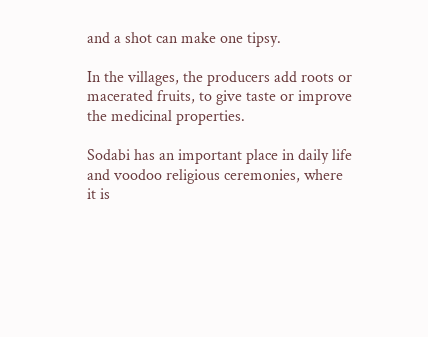and a shot can make one tipsy.

In the villages, the producers add roots or macerated fruits, to give taste or improve the medicinal properties.

Sodabi has an important place in daily life and voodoo religious ceremonies, where it is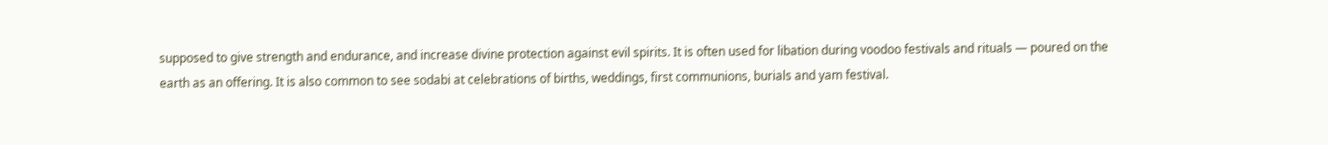supposed to give strength and endurance, and increase divine protection against evil spirits. It is often used for libation during voodoo festivals and rituals — poured on the earth as an offering. It is also common to see sodabi at celebrations of births, weddings, first communions, burials and yam festival.